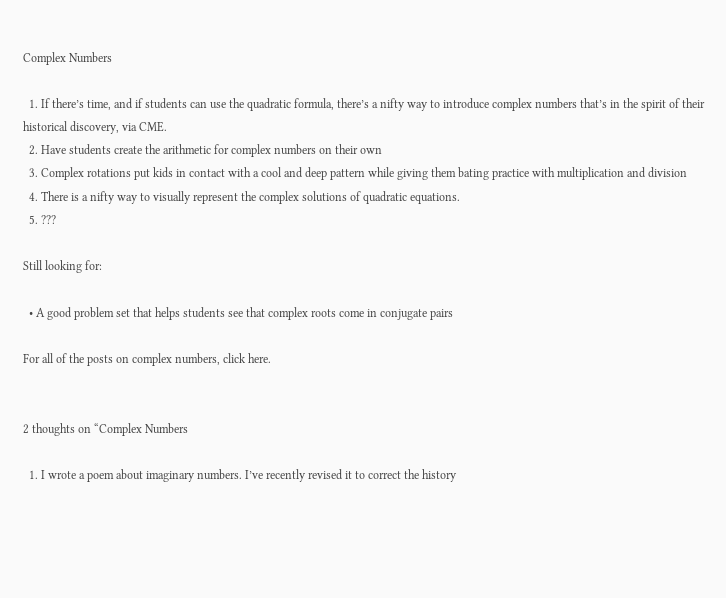Complex Numbers

  1. If there’s time, and if students can use the quadratic formula, there’s a nifty way to introduce complex numbers that’s in the spirit of their historical discovery, via CME.
  2. Have students create the arithmetic for complex numbers on their own
  3. Complex rotations put kids in contact with a cool and deep pattern while giving them bating practice with multiplication and division
  4. There is a nifty way to visually represent the complex solutions of quadratic equations.
  5. ???

Still looking for:

  • A good problem set that helps students see that complex roots come in conjugate pairs

For all of the posts on complex numbers, click here.


2 thoughts on “Complex Numbers

  1. I wrote a poem about imaginary numbers. I’ve recently revised it to correct the history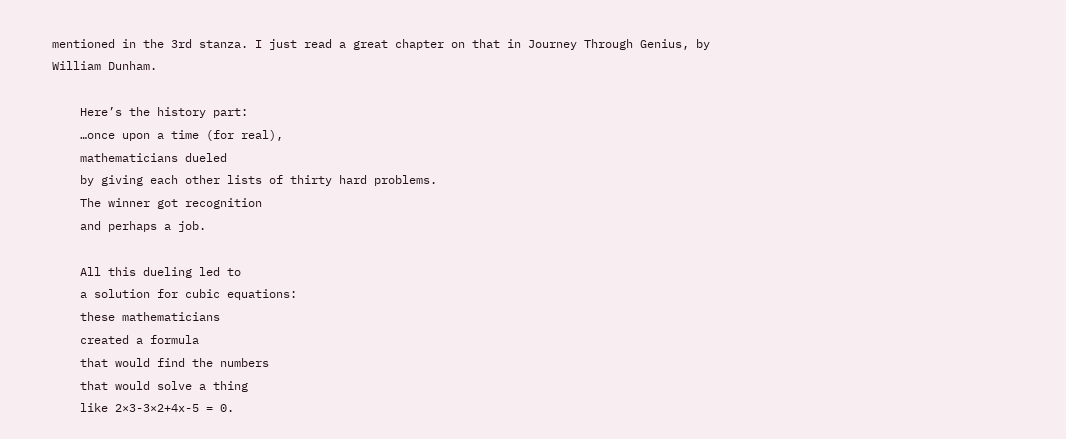mentioned in the 3rd stanza. I just read a great chapter on that in Journey Through Genius, by William Dunham.

    Here’s the history part:
    …once upon a time (for real),
    mathematicians dueled
    by giving each other lists of thirty hard problems.
    The winner got recognition
    and perhaps a job.

    All this dueling led to
    a solution for cubic equations:
    these mathematicians
    created a formula
    that would find the numbers
    that would solve a thing
    like 2×3-3×2+4x-5 = 0.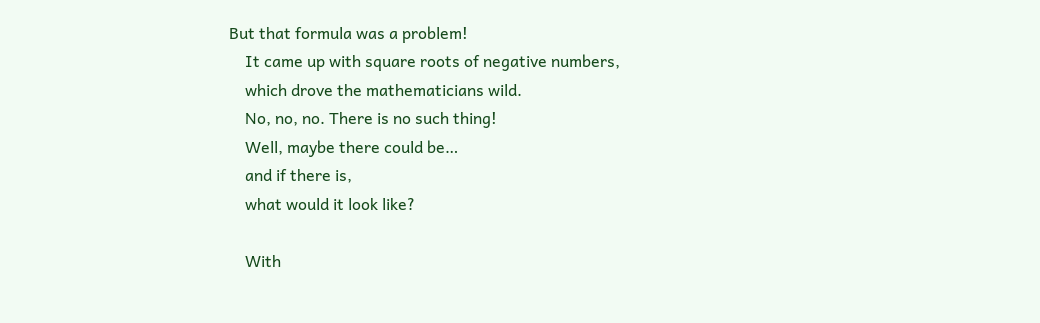But that formula was a problem!
    It came up with square roots of negative numbers,
    which drove the mathematicians wild.
    No, no, no. There is no such thing!
    Well, maybe there could be…
    and if there is,
    what would it look like?

    With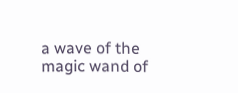a wave of the magic wand of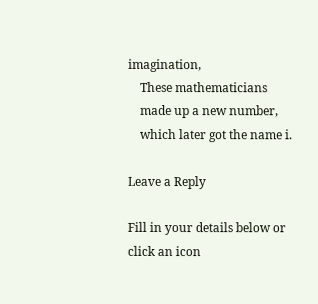imagination,
    These mathematicians
    made up a new number,
    which later got the name i.

Leave a Reply

Fill in your details below or click an icon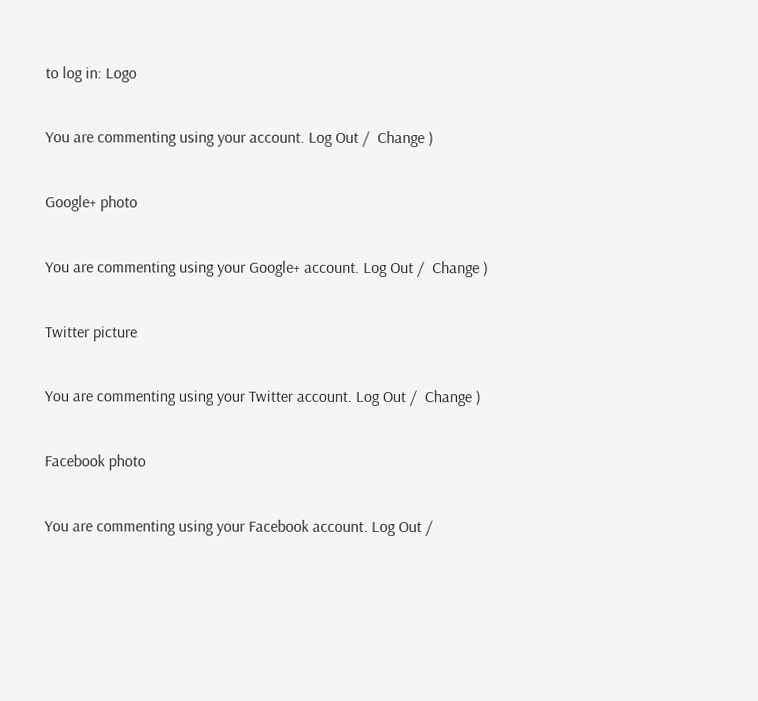to log in: Logo

You are commenting using your account. Log Out /  Change )

Google+ photo

You are commenting using your Google+ account. Log Out /  Change )

Twitter picture

You are commenting using your Twitter account. Log Out /  Change )

Facebook photo

You are commenting using your Facebook account. Log Out /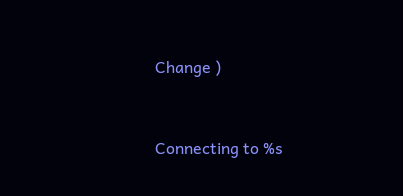Change )


Connecting to %s